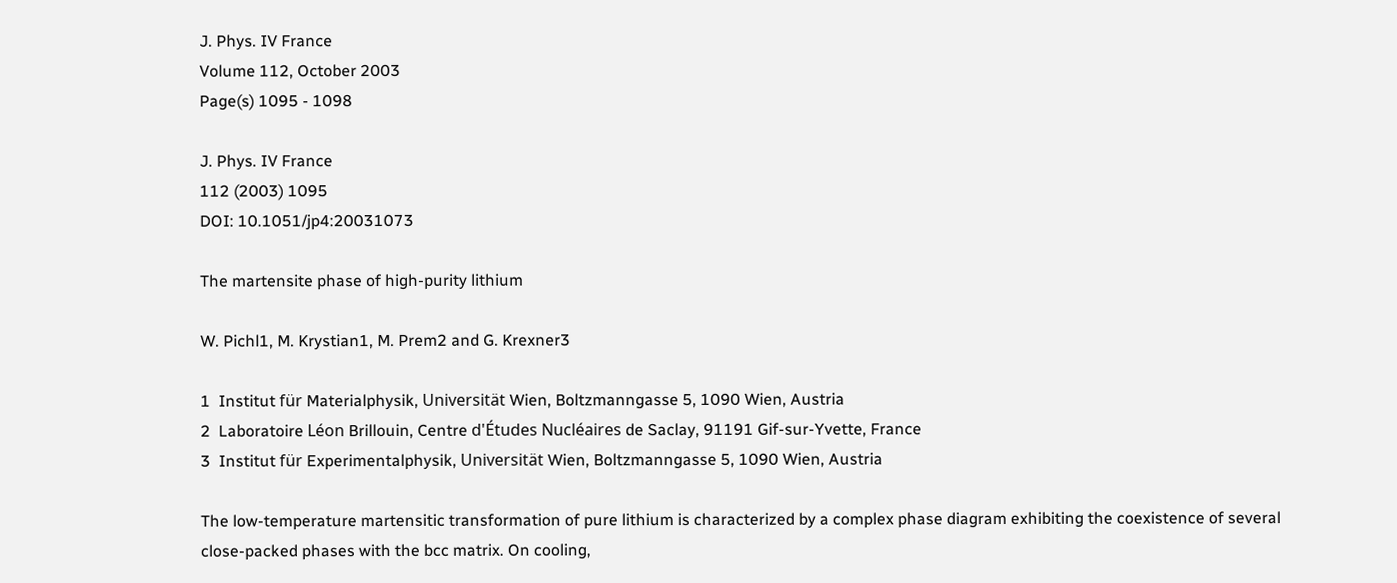J. Phys. IV France
Volume 112, October 2003
Page(s) 1095 - 1098

J. Phys. IV France
112 (2003) 1095
DOI: 10.1051/jp4:20031073

The martensite phase of high-purity lithium

W. Pichl1, M. Krystian1, M. Prem2 and G. Krexner3

1  Institut für Materialphysik, Universität Wien, Boltzmanngasse 5, 1090 Wien, Austria
2  Laboratoire Léon Brillouin, Centre d'Études Nucléaires de Saclay, 91191 Gif-sur-Yvette, France
3  Institut für Experimentalphysik, Universität Wien, Boltzmanngasse 5, 1090 Wien, Austria

The low-temperature martensitic transformation of pure lithium is characterized by a complex phase diagram exhibiting the coexistence of several close-packed phases with the bcc matrix. On cooling,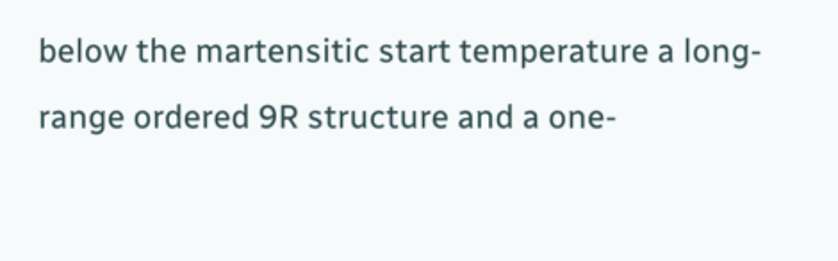below the martensitic start temperature a long-range ordered 9R structure and a one-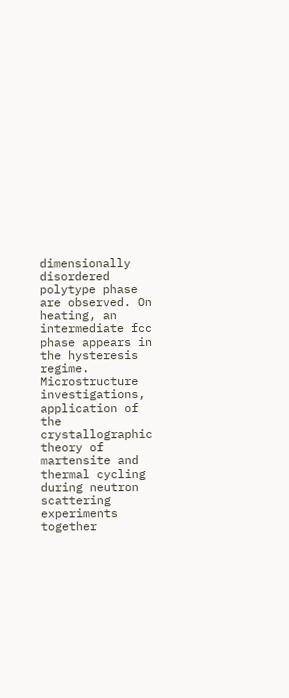dimensionally disordered polytype phase are observed. On heating, an intermediate fcc phase appears in the hysteresis regime. Microstructure investigations, application of the crystallographic theory of martensite and thermal cycling during neutron scattering experiments together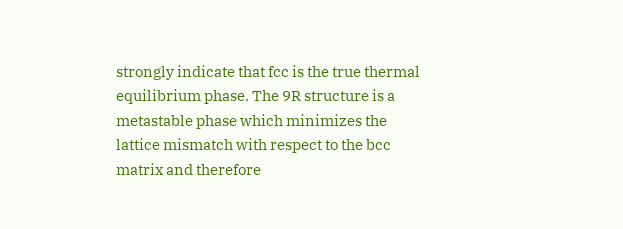strongly indicate that fcc is the true thermal equilibrium phase. The 9R structure is a metastable phase which minimizes the lattice mismatch with respect to the bcc matrix and therefore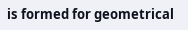is formed for geometrical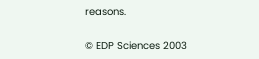reasons.

© EDP Sciences 2003